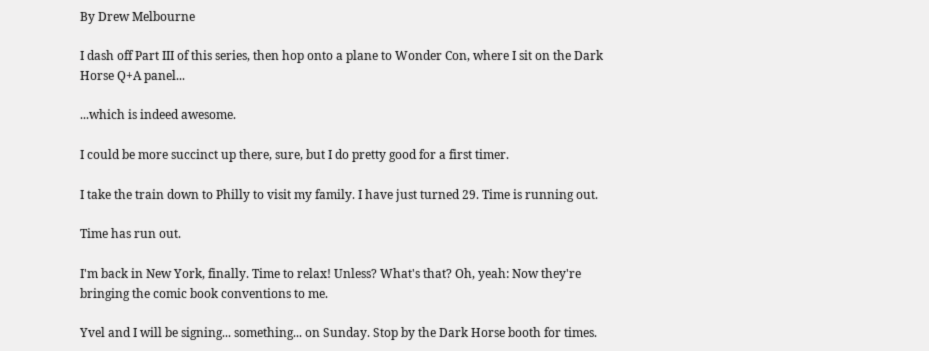By Drew Melbourne

I dash off Part III of this series, then hop onto a plane to Wonder Con, where I sit on the Dark Horse Q+A panel...

...which is indeed awesome.

I could be more succinct up there, sure, but I do pretty good for a first timer.

I take the train down to Philly to visit my family. I have just turned 29. Time is running out.

Time has run out.

I'm back in New York, finally. Time to relax! Unless? What's that? Oh, yeah: Now they're bringing the comic book conventions to me.

Yvel and I will be signing... something... on Sunday. Stop by the Dark Horse booth for times.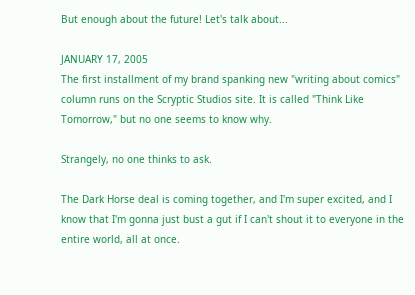But enough about the future! Let's talk about...

JANUARY 17, 2005
The first installment of my brand spanking new "writing about comics" column runs on the Scryptic Studios site. It is called "Think Like Tomorrow," but no one seems to know why.

Strangely, no one thinks to ask.

The Dark Horse deal is coming together, and I'm super excited, and I know that I'm gonna just bust a gut if I can't shout it to everyone in the entire world, all at once.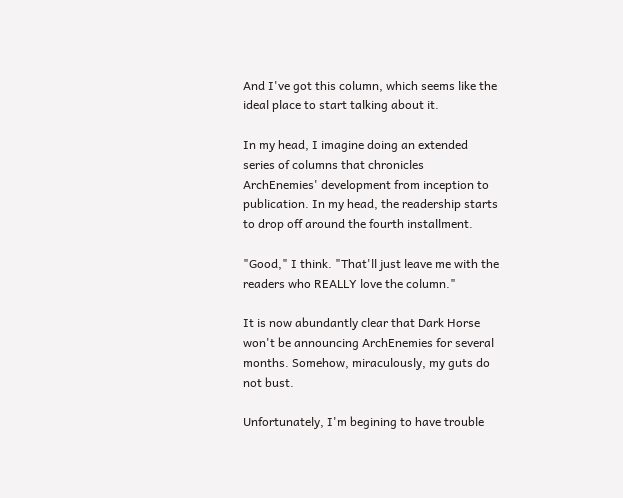And I've got this column, which seems like the ideal place to start talking about it.

In my head, I imagine doing an extended series of columns that chronicles ArchEnemies' development from inception to publication. In my head, the readership starts to drop off around the fourth installment.

"Good," I think. "That'll just leave me with the readers who REALLY love the column."

It is now abundantly clear that Dark Horse won't be announcing ArchEnemies for several months. Somehow, miraculously, my guts do not bust.

Unfortunately, I'm begining to have trouble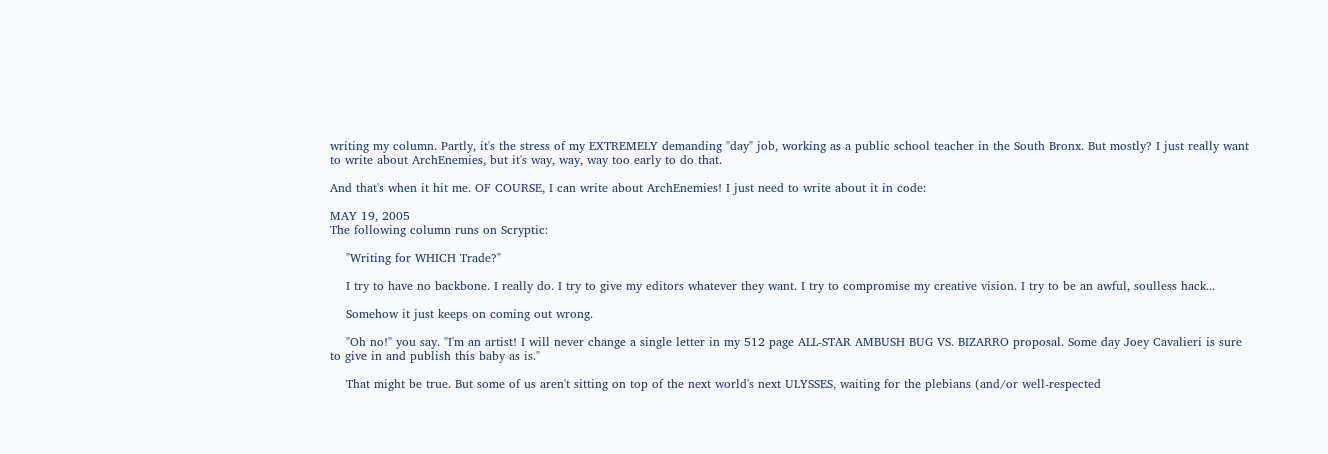writing my column. Partly, it's the stress of my EXTREMELY demanding "day" job, working as a public school teacher in the South Bronx. But mostly? I just really want to write about ArchEnemies, but it's way, way, way too early to do that.

And that's when it hit me. OF COURSE, I can write about ArchEnemies! I just need to write about it in code:

MAY 19, 2005
The following column runs on Scryptic:

    "Writing for WHICH Trade?"

    I try to have no backbone. I really do. I try to give my editors whatever they want. I try to compromise my creative vision. I try to be an awful, soulless hack...

    Somehow it just keeps on coming out wrong.

    "Oh no!" you say. "I'm an artist! I will never change a single letter in my 512 page ALL-STAR AMBUSH BUG VS. BIZARRO proposal. Some day Joey Cavalieri is sure to give in and publish this baby as is."

    That might be true. But some of us aren't sitting on top of the next world's next ULYSSES, waiting for the plebians (and/or well-respected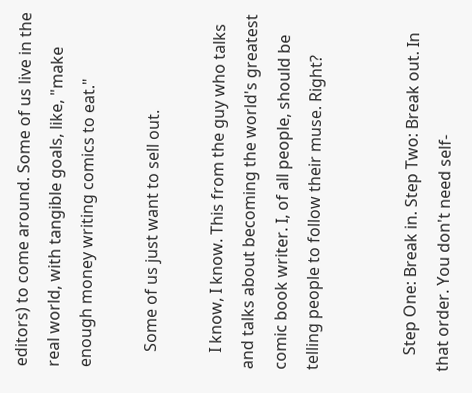editors) to come around. Some of us live in the real world, with tangible goals, like, "make enough money writing comics to eat."

    Some of us just want to sell out.

    I know, I know. This from the guy who talks and talks about becoming the world's greatest comic book writer. I, of all people, should be telling people to follow their muse. Right?


    Step One: Break in. Step Two: Break out. In that order. You don't need self-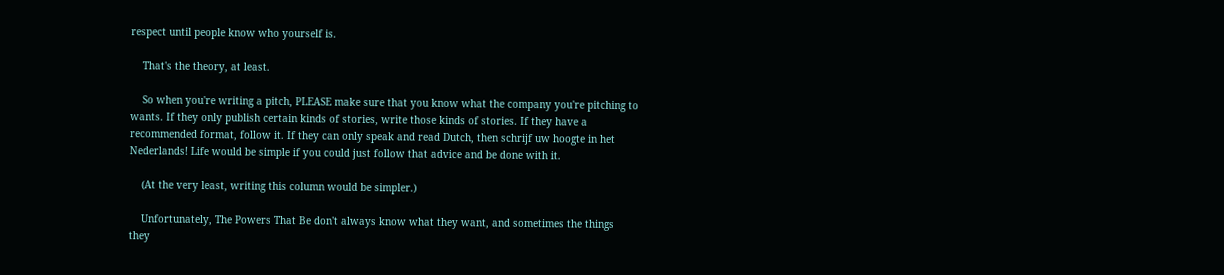respect until people know who yourself is.

    That's the theory, at least.

    So when you're writing a pitch, PLEASE make sure that you know what the company you're pitching to wants. If they only publish certain kinds of stories, write those kinds of stories. If they have a recommended format, follow it. If they can only speak and read Dutch, then schrijf uw hoogte in het Nederlands! Life would be simple if you could just follow that advice and be done with it.

    (At the very least, writing this column would be simpler.)

    Unfortunately, The Powers That Be don't always know what they want, and sometimes the things they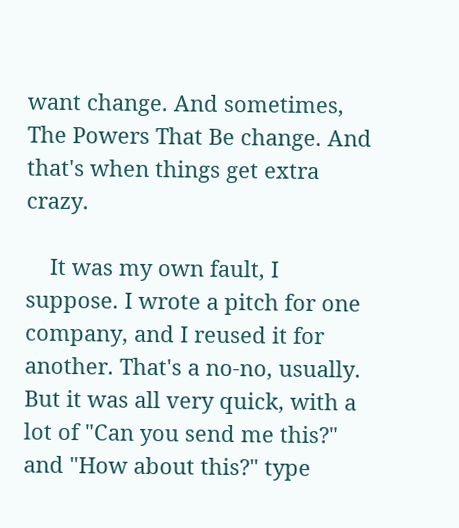want change. And sometimes, The Powers That Be change. And that's when things get extra crazy.

    It was my own fault, I suppose. I wrote a pitch for one company, and I reused it for another. That's a no-no, usually. But it was all very quick, with a lot of "Can you send me this?" and "How about this?" type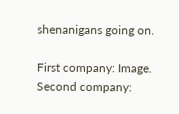shenanigans going on.

First company: Image. Second company: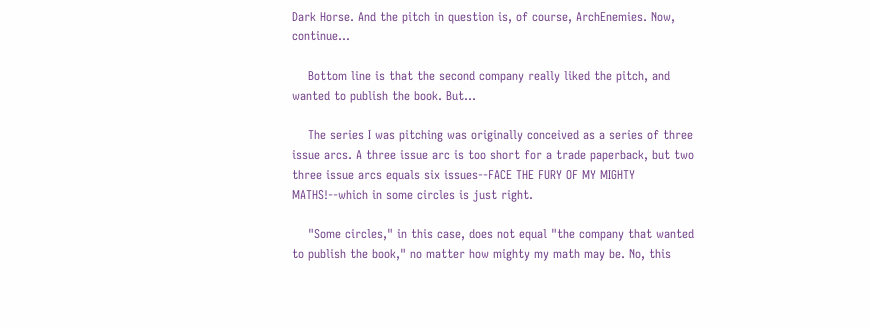Dark Horse. And the pitch in question is, of course, ArchEnemies. Now, continue...

    Bottom line is that the second company really liked the pitch, and wanted to publish the book. But...

    The series I was pitching was originally conceived as a series of three issue arcs. A three issue arc is too short for a trade paperback, but two three issue arcs equals six issues--FACE THE FURY OF MY MIGHTY MATHS!--which in some circles is just right.

    "Some circles," in this case, does not equal "the company that wanted to publish the book," no matter how mighty my math may be. No, this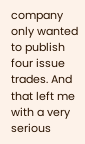company only wanted to publish four issue trades. And that left me with a very serious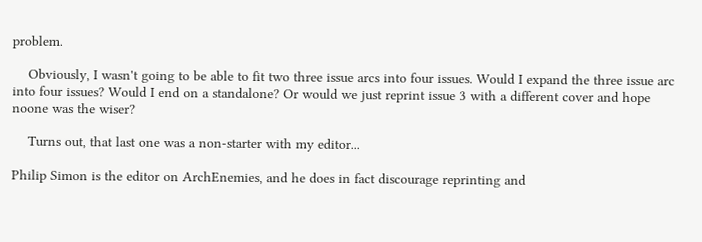problem.

    Obviously, I wasn't going to be able to fit two three issue arcs into four issues. Would I expand the three issue arc into four issues? Would I end on a standalone? Or would we just reprint issue 3 with a different cover and hope noone was the wiser?

    Turns out, that last one was a non-starter with my editor...

Philip Simon is the editor on ArchEnemies, and he does in fact discourage reprinting and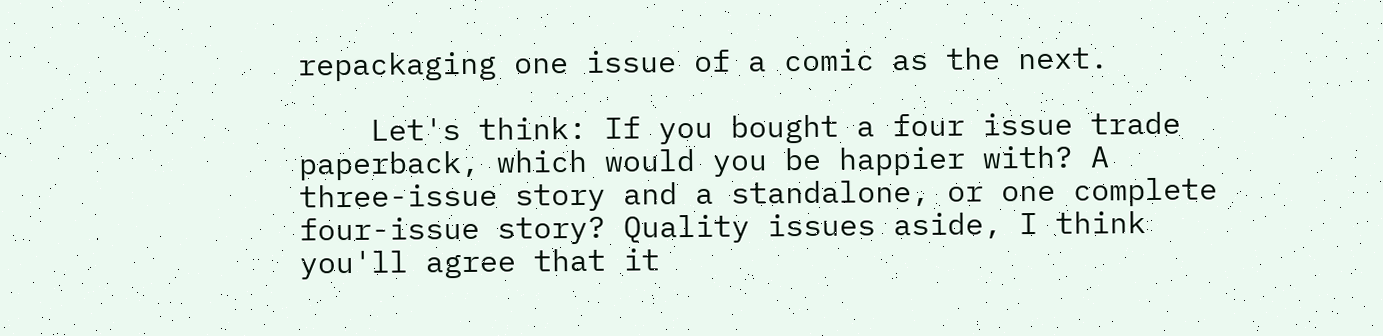repackaging one issue of a comic as the next.

    Let's think: If you bought a four issue trade paperback, which would you be happier with? A three-issue story and a standalone, or one complete four-issue story? Quality issues aside, I think you'll agree that it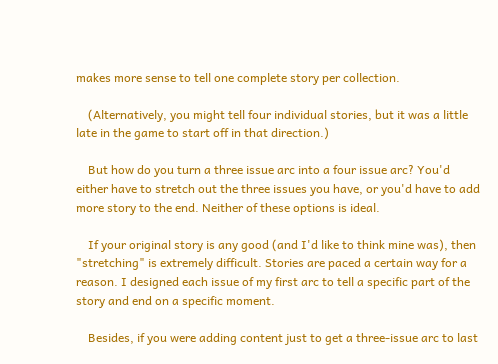makes more sense to tell one complete story per collection.

    (Alternatively, you might tell four individual stories, but it was a little late in the game to start off in that direction.)

    But how do you turn a three issue arc into a four issue arc? You'd either have to stretch out the three issues you have, or you'd have to add more story to the end. Neither of these options is ideal.

    If your original story is any good (and I'd like to think mine was), then "stretching" is extremely difficult. Stories are paced a certain way for a reason. I designed each issue of my first arc to tell a specific part of the story and end on a specific moment.

    Besides, if you were adding content just to get a three-issue arc to last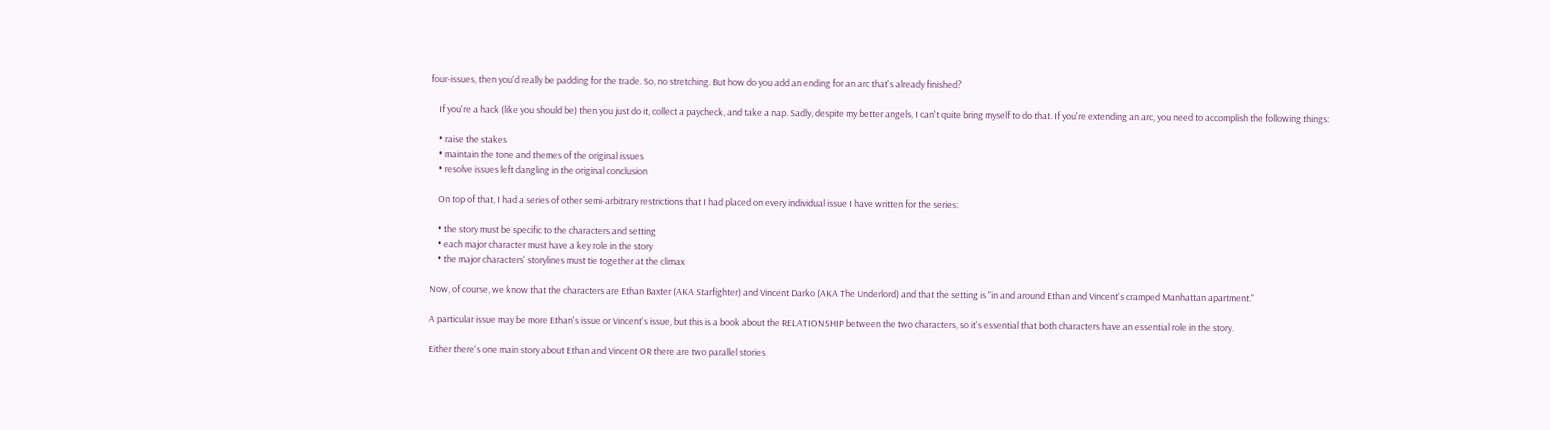four-issues, then you'd really be padding for the trade. So, no stretching. But how do you add an ending for an arc that's already finished?

    If you're a hack (like you should be) then you just do it, collect a paycheck, and take a nap. Sadly, despite my better angels, I can't quite bring myself to do that. If you're extending an arc, you need to accomplish the following things:

    • raise the stakes
    • maintain the tone and themes of the original issues
    • resolve issues left dangling in the original conclusion

    On top of that, I had a series of other semi-arbitrary restrictions that I had placed on every individual issue I have written for the series:

    • the story must be specific to the characters and setting
    • each major character must have a key role in the story
    • the major characters' storylines must tie together at the climax

Now, of course, we know that the characters are Ethan Baxter (AKA Starfighter) and Vincent Darko (AKA The Underlord) and that the setting is "in and around Ethan and Vincent's cramped Manhattan apartment."

A particular issue may be more Ethan's issue or Vincent's issue, but this is a book about the RELATIONSHIP between the two characters, so it's essential that both characters have an essential role in the story.

Either there's one main story about Ethan and Vincent OR there are two parallel stories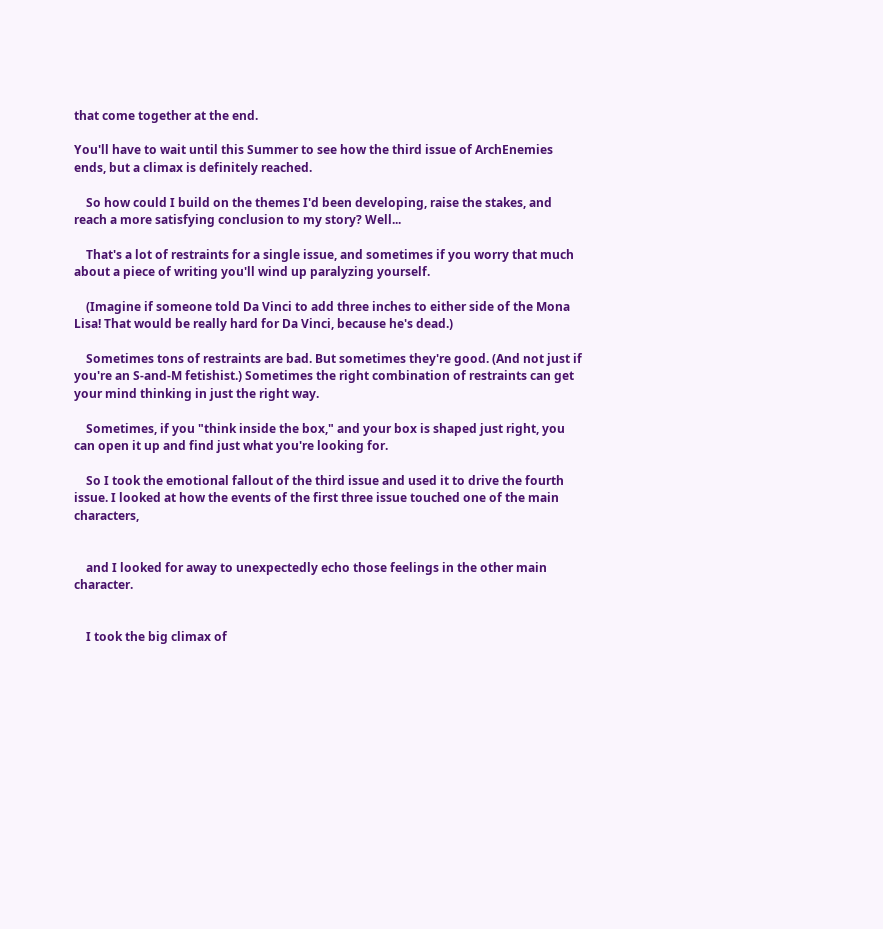that come together at the end.

You'll have to wait until this Summer to see how the third issue of ArchEnemies ends, but a climax is definitely reached.

    So how could I build on the themes I'd been developing, raise the stakes, and reach a more satisfying conclusion to my story? Well...

    That's a lot of restraints for a single issue, and sometimes if you worry that much about a piece of writing you'll wind up paralyzing yourself.

    (Imagine if someone told Da Vinci to add three inches to either side of the Mona Lisa! That would be really hard for Da Vinci, because he's dead.)

    Sometimes tons of restraints are bad. But sometimes they're good. (And not just if you're an S-and-M fetishist.) Sometimes the right combination of restraints can get your mind thinking in just the right way.

    Sometimes, if you "think inside the box," and your box is shaped just right, you can open it up and find just what you're looking for.

    So I took the emotional fallout of the third issue and used it to drive the fourth issue. I looked at how the events of the first three issue touched one of the main characters,


    and I looked for away to unexpectedly echo those feelings in the other main character.


    I took the big climax of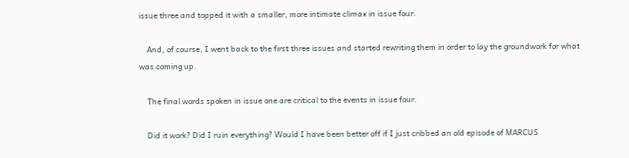issue three and topped it with a smaller, more intimate climax in issue four.

    And, of course, I went back to the first three issues and started rewriting them in order to lay the groundwork for what was coming up.

    The final words spoken in issue one are critical to the events in issue four.

    Did it work? Did I ruin everything? Would I have been better off if I just cribbed an old episode of MARCUS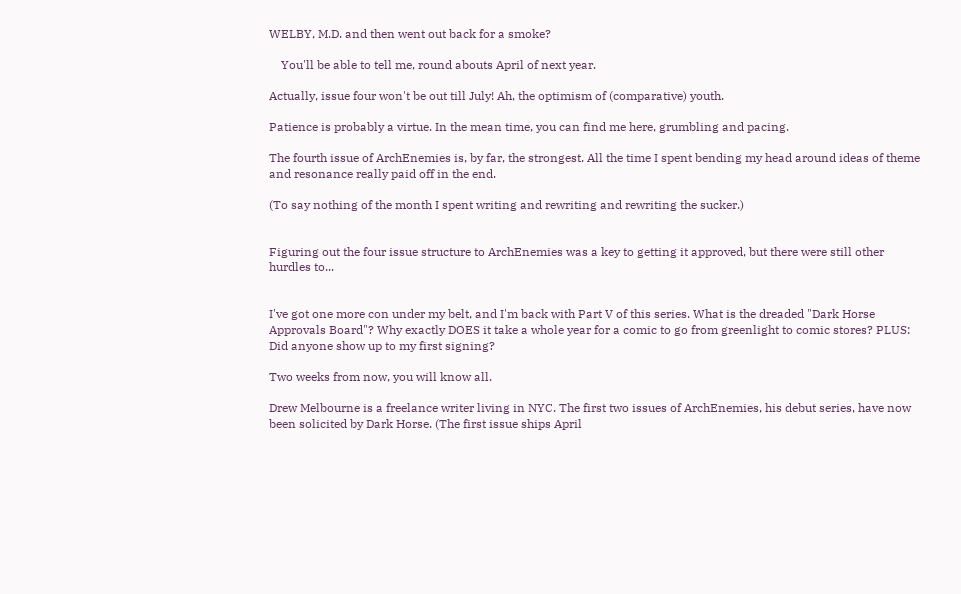WELBY, M.D. and then went out back for a smoke?

    You'll be able to tell me, round abouts April of next year.

Actually, issue four won't be out till July! Ah, the optimism of (comparative) youth.

Patience is probably a virtue. In the mean time, you can find me here, grumbling and pacing.

The fourth issue of ArchEnemies is, by far, the strongest. All the time I spent bending my head around ideas of theme and resonance really paid off in the end.

(To say nothing of the month I spent writing and rewriting and rewriting the sucker.)


Figuring out the four issue structure to ArchEnemies was a key to getting it approved, but there were still other hurdles to...


I've got one more con under my belt, and I'm back with Part V of this series. What is the dreaded "Dark Horse Approvals Board"? Why exactly DOES it take a whole year for a comic to go from greenlight to comic stores? PLUS: Did anyone show up to my first signing?

Two weeks from now, you will know all.

Drew Melbourne is a freelance writer living in NYC. The first two issues of ArchEnemies, his debut series, have now been solicited by Dark Horse. (The first issue ships April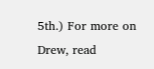5th.) For more on Drew, read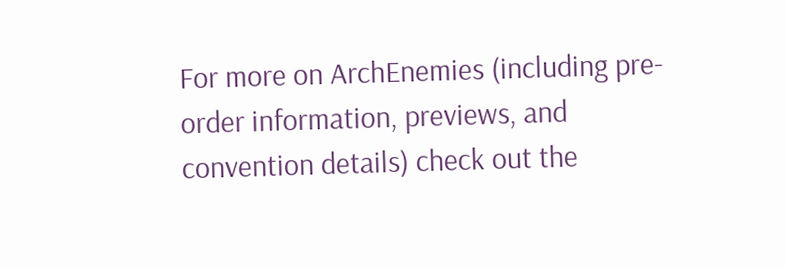For more on ArchEnemies (including pre-order information, previews, and convention details) check out the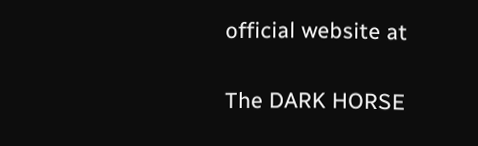official website at

The DARK HORSE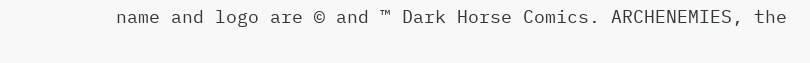name and logo are © and ™ Dark Horse Comics. ARCHENEMIES, the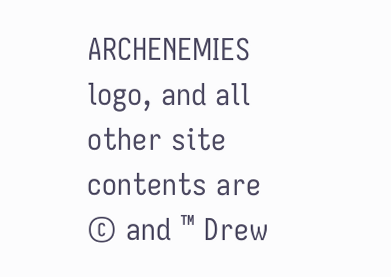ARCHENEMIES logo, and all other site contents are © and ™ Drew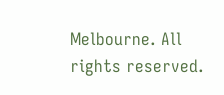Melbourne. All rights reserved.